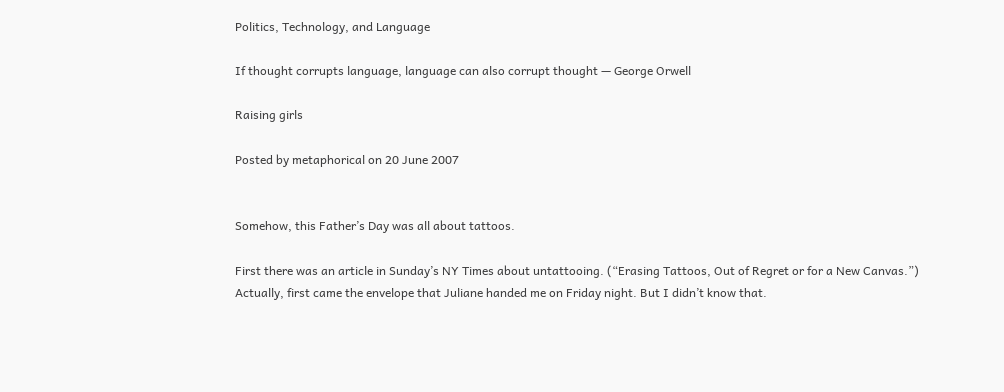Politics, Technology, and Language

If thought corrupts language, language can also corrupt thought — George Orwell

Raising girls

Posted by metaphorical on 20 June 2007


Somehow, this Father’s Day was all about tattoos.

First there was an article in Sunday’s NY Times about untattooing. (“Erasing Tattoos, Out of Regret or for a New Canvas.”) Actually, first came the envelope that Juliane handed me on Friday night. But I didn’t know that.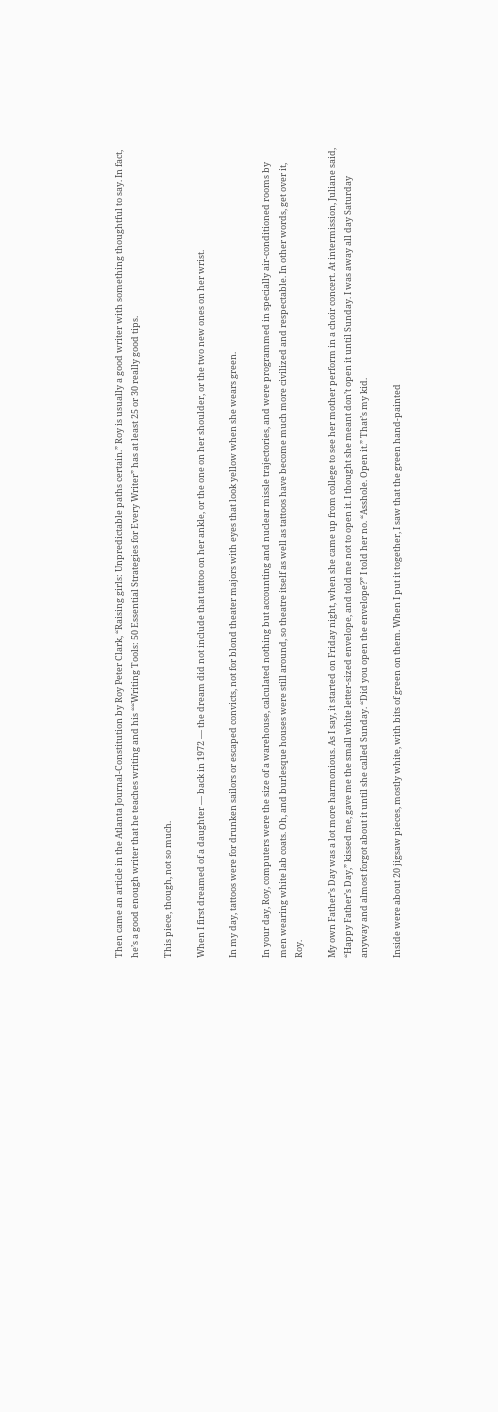Then came an article in the Atlanta Journal-Constitution by Roy Peter Clark, “Raising girls: Unpredictable paths certain.” Roy is usually a good writer with something thoughtful to say. In fact, he’s a good enough writer that he teaches writing and his ““Writing Tools: 50 Essential Strategies for Every Writer” has at least 25 or 30 really good tips.

This piece, though, not so much.

When I first dreamed of a daughter — back in 1972 — the dream did not include that tattoo on her ankle, or the one on her shoulder, or the two new ones on her wrist.

In my day, tattoos were for drunken sailors or escaped convicts, not for blond theater majors with eyes that look yellow when she wears green.

In your day, Roy, computers were the size of a warehouse, calculated nothing but accounting and nuclear missle trajectories, and were programmed in specially air-conditioned rooms by men wearing white lab coats. Oh, and burlesque houses were still around, so theatre itself as well as tattoos have become much more civilized and respectable. In other words, get over it, Roy.

My own Father’s Day was a lot more harmonious. As I say, it started on Friday night, when she came up from college to see her mother perform in a choir concert. At intermission, Juliane said, “Happy Father’s Day,” kissed me, gave me the small white letter-sized envelope, and told me not to open it. I thought she meant don’t open it until Sunday. I was away all day Saturday anyway and almost forgot about it until she called Sunday. “Did you open the envelope?” I told her no. “Asshole. Open it.” That’s my kid.

Inside were about 20 jigsaw pieces, mostly white, with bits of green on them. When I put it together, I saw that the green hand-painted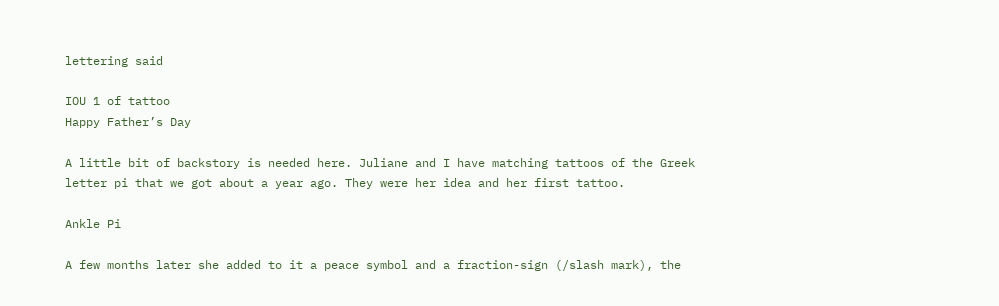lettering said

IOU 1 of tattoo
Happy Father’s Day

A little bit of backstory is needed here. Juliane and I have matching tattoos of the Greek letter pi that we got about a year ago. They were her idea and her first tattoo.

Ankle Pi

A few months later she added to it a peace symbol and a fraction-sign (/slash mark), the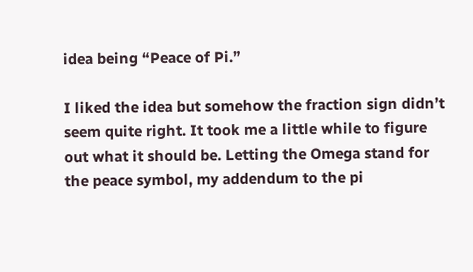idea being “Peace of Pi.”

I liked the idea but somehow the fraction sign didn’t seem quite right. It took me a little while to figure out what it should be. Letting the Omega stand for the peace symbol, my addendum to the pi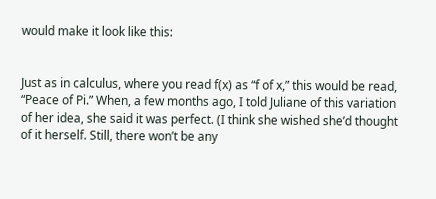would make it look like this:


Just as in calculus, where you read f(x) as “f of x,” this would be read, “Peace of Pi.” When, a few months ago, I told Juliane of this variation of her idea, she said it was perfect. (I think she wished she’d thought of it herself. Still, there won’t be any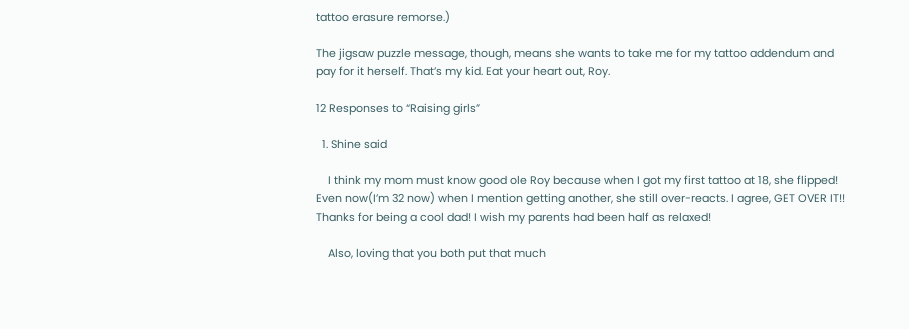tattoo erasure remorse.)

The jigsaw puzzle message, though, means she wants to take me for my tattoo addendum and pay for it herself. That’s my kid. Eat your heart out, Roy.

12 Responses to “Raising girls”

  1. Shine said

    I think my mom must know good ole Roy because when I got my first tattoo at 18, she flipped! Even now(I’m 32 now) when I mention getting another, she still over-reacts. I agree, GET OVER IT!! Thanks for being a cool dad! I wish my parents had been half as relaxed!

    Also, loving that you both put that much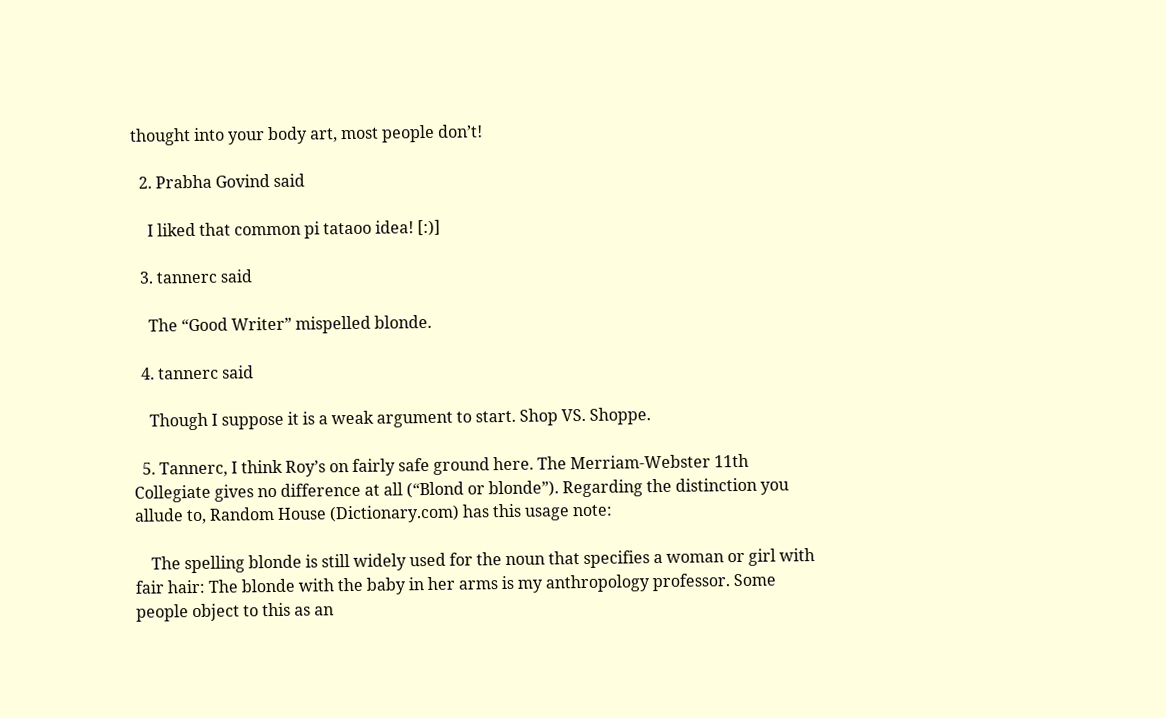thought into your body art, most people don’t!

  2. Prabha Govind said

    I liked that common pi tataoo idea! [:)]

  3. tannerc said

    The “Good Writer” mispelled blonde.

  4. tannerc said

    Though I suppose it is a weak argument to start. Shop VS. Shoppe.

  5. Tannerc, I think Roy’s on fairly safe ground here. The Merriam-Webster 11th Collegiate gives no difference at all (“Blond or blonde”). Regarding the distinction you allude to, Random House (Dictionary.com) has this usage note:

    The spelling blonde is still widely used for the noun that specifies a woman or girl with fair hair: The blonde with the baby in her arms is my anthropology professor. Some people object to this as an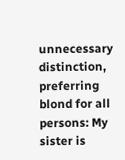unnecessary distinction, preferring blond for all persons: My sister is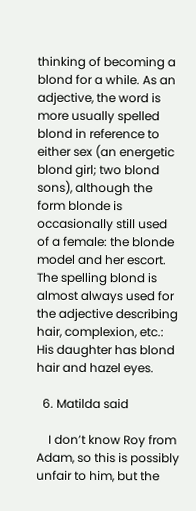thinking of becoming a blond for a while. As an adjective, the word is more usually spelled blond in reference to either sex (an energetic blond girl; two blond sons), although the form blonde is occasionally still used of a female: the blonde model and her escort. The spelling blond is almost always used for the adjective describing hair, complexion, etc.: His daughter has blond hair and hazel eyes.

  6. Matilda said

    I don’t know Roy from Adam, so this is possibly unfair to him, but the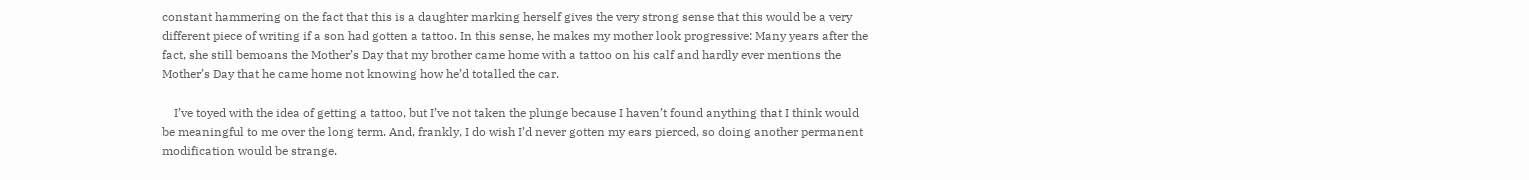constant hammering on the fact that this is a daughter marking herself gives the very strong sense that this would be a very different piece of writing if a son had gotten a tattoo. In this sense, he makes my mother look progressive: Many years after the fact, she still bemoans the Mother’s Day that my brother came home with a tattoo on his calf and hardly ever mentions the Mother’s Day that he came home not knowing how he’d totalled the car.

    I’ve toyed with the idea of getting a tattoo, but I’ve not taken the plunge because I haven’t found anything that I think would be meaningful to me over the long term. And, frankly, I do wish I’d never gotten my ears pierced, so doing another permanent modification would be strange.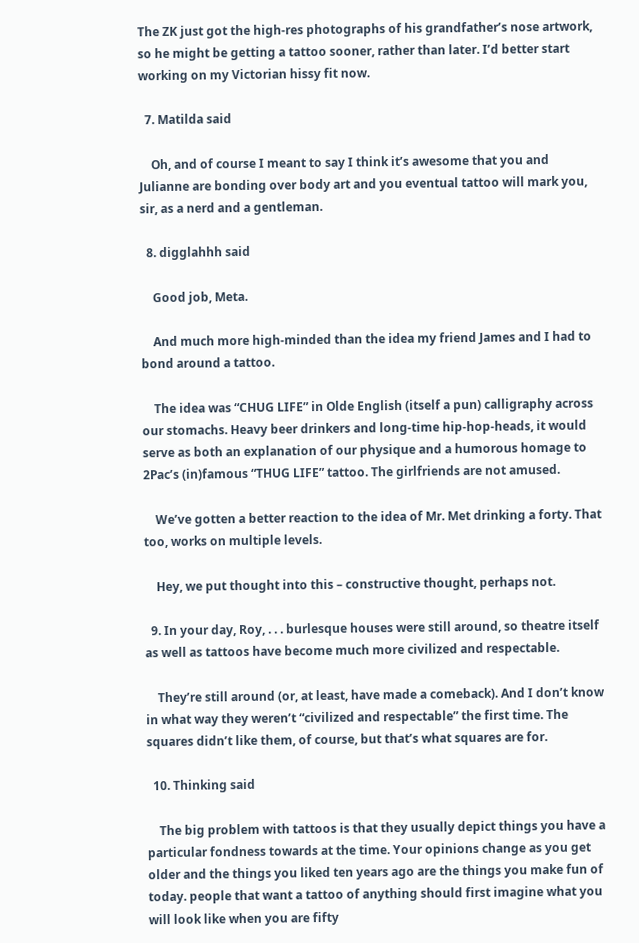The ZK just got the high-res photographs of his grandfather’s nose artwork, so he might be getting a tattoo sooner, rather than later. I’d better start working on my Victorian hissy fit now.

  7. Matilda said

    Oh, and of course I meant to say I think it’s awesome that you and Julianne are bonding over body art and you eventual tattoo will mark you, sir, as a nerd and a gentleman.

  8. digglahhh said

    Good job, Meta.

    And much more high-minded than the idea my friend James and I had to bond around a tattoo.

    The idea was “CHUG LIFE” in Olde English (itself a pun) calligraphy across our stomachs. Heavy beer drinkers and long-time hip-hop-heads, it would serve as both an explanation of our physique and a humorous homage to 2Pac’s (in)famous “THUG LIFE” tattoo. The girlfriends are not amused.

    We’ve gotten a better reaction to the idea of Mr. Met drinking a forty. That too, works on multiple levels.

    Hey, we put thought into this – constructive thought, perhaps not.

  9. In your day, Roy, . . . burlesque houses were still around, so theatre itself as well as tattoos have become much more civilized and respectable.

    They’re still around (or, at least, have made a comeback). And I don’t know in what way they weren’t “civilized and respectable” the first time. The squares didn’t like them, of course, but that’s what squares are for.

  10. Thinking said

    The big problem with tattoos is that they usually depict things you have a particular fondness towards at the time. Your opinions change as you get older and the things you liked ten years ago are the things you make fun of today. people that want a tattoo of anything should first imagine what you will look like when you are fifty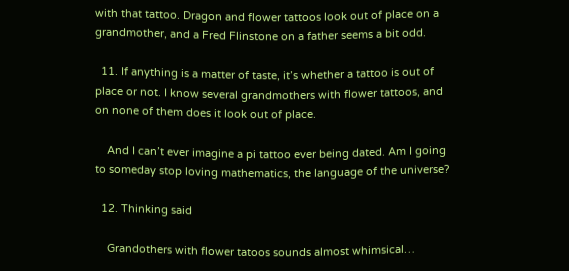with that tattoo. Dragon and flower tattoos look out of place on a grandmother, and a Fred Flinstone on a father seems a bit odd.

  11. If anything is a matter of taste, it’s whether a tattoo is out of place or not. I know several grandmothers with flower tattoos, and on none of them does it look out of place.

    And I can’t ever imagine a pi tattoo ever being dated. Am I going to someday stop loving mathematics, the language of the universe?

  12. Thinking said

    Grandothers with flower tatoos sounds almost whimsical…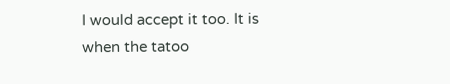I would accept it too. It is when the tatoo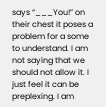says “___You!” on their chest it poses a problem for a some to understand. I am not saying that we should not allow it. I just feel it can be preplexing. I am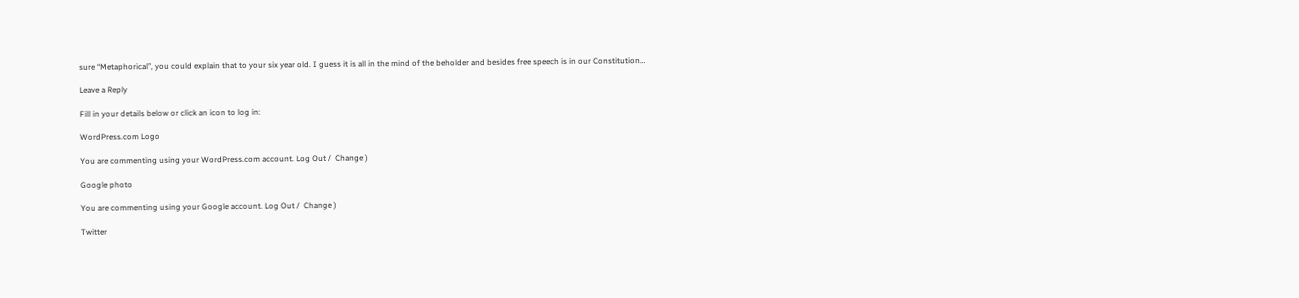sure “Metaphorical”, you could explain that to your six year old. I guess it is all in the mind of the beholder and besides free speech is in our Constitution…

Leave a Reply

Fill in your details below or click an icon to log in:

WordPress.com Logo

You are commenting using your WordPress.com account. Log Out /  Change )

Google photo

You are commenting using your Google account. Log Out /  Change )

Twitter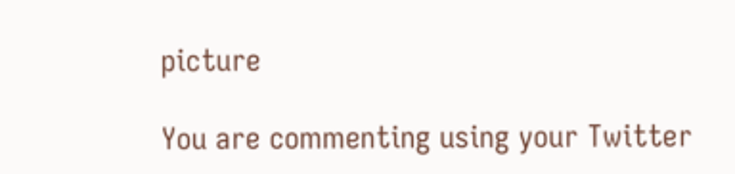picture

You are commenting using your Twitter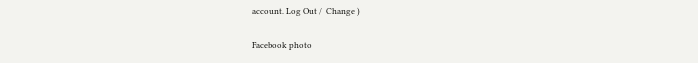account. Log Out /  Change )

Facebook photo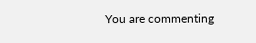You are commenting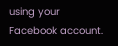using your Facebook account.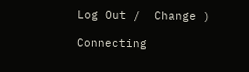Log Out /  Change )

Connecting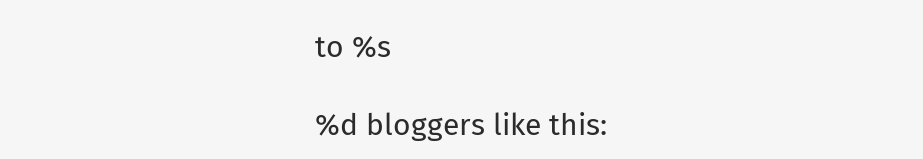to %s

%d bloggers like this: